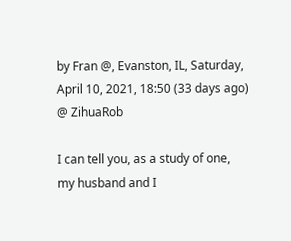by Fran @, Evanston, IL, Saturday, April 10, 2021, 18:50 (33 days ago) @ ZihuaRob

I can tell you, as a study of one, my husband and I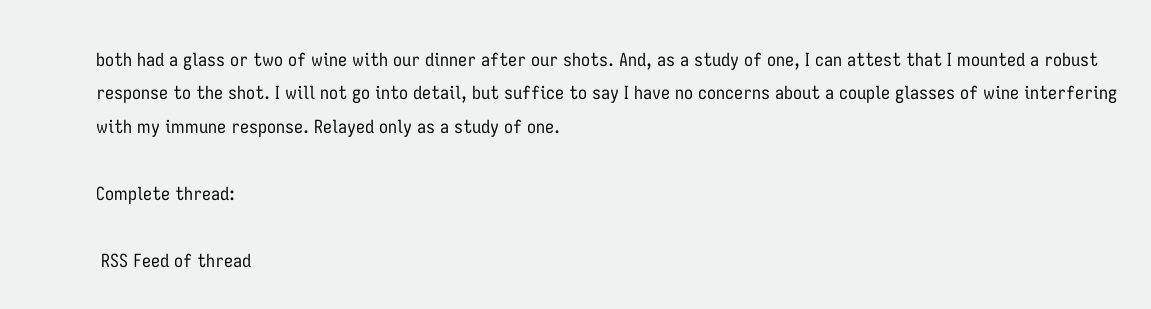both had a glass or two of wine with our dinner after our shots. And, as a study of one, I can attest that I mounted a robust response to the shot. I will not go into detail, but suffice to say I have no concerns about a couple glasses of wine interfering with my immune response. Relayed only as a study of one.

Complete thread:

 RSS Feed of thread